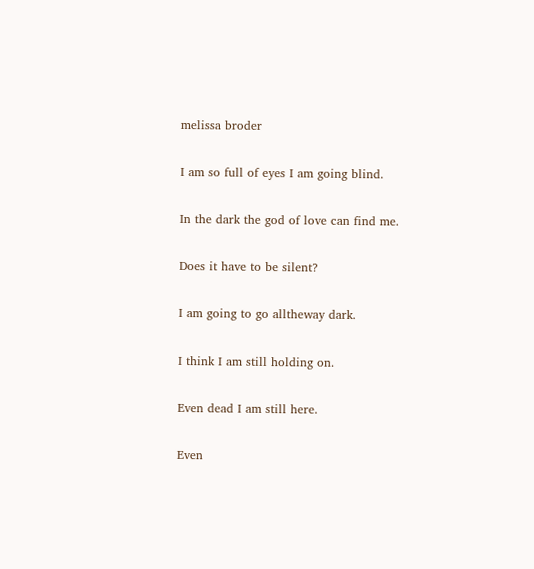melissa broder

I am so full of eyes I am going blind.

In the dark the god of love can find me.

Does it have to be silent?

I am going to go alltheway dark.

I think I am still holding on.

Even dead I am still here.

Even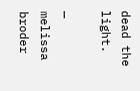dead the light.

—  melissa broder